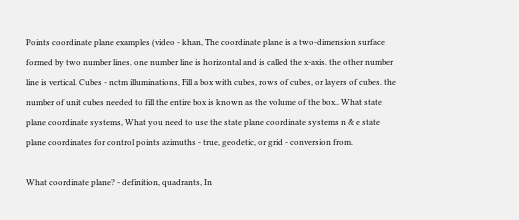Points coordinate plane examples (video - khan, The coordinate plane is a two-dimension surface formed by two number lines. one number line is horizontal and is called the x-axis. the other number line is vertical. Cubes - nctm illuminations, Fill a box with cubes, rows of cubes, or layers of cubes. the number of unit cubes needed to fill the entire box is known as the volume of the box.. What state plane coordinate systems, What you need to use the state plane coordinate systems n & e state plane coordinates for control points azimuths - true, geodetic, or grid - conversion from.

What coordinate plane? - definition, quadrants, In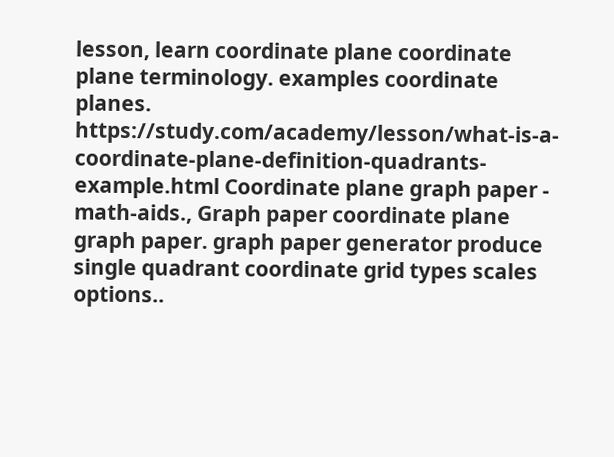lesson, learn coordinate plane coordinate plane terminology. examples coordinate planes. https://study.com/academy/lesson/what-is-a-coordinate-plane-definition-quadrants-example.html Coordinate plane graph paper - math-aids., Graph paper coordinate plane graph paper. graph paper generator produce single quadrant coordinate grid types scales options..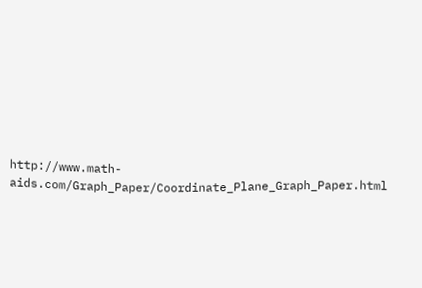http://www.math-aids.com/Graph_Paper/Coordinate_Plane_Graph_Paper.html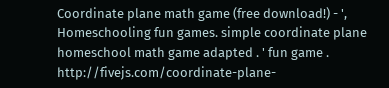Coordinate plane math game (free download!) - ', Homeschooling fun games. simple coordinate plane homeschool math game adapted . ' fun game . http://fivejs.com/coordinate-plane-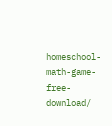homeschool-math-game-free-download/